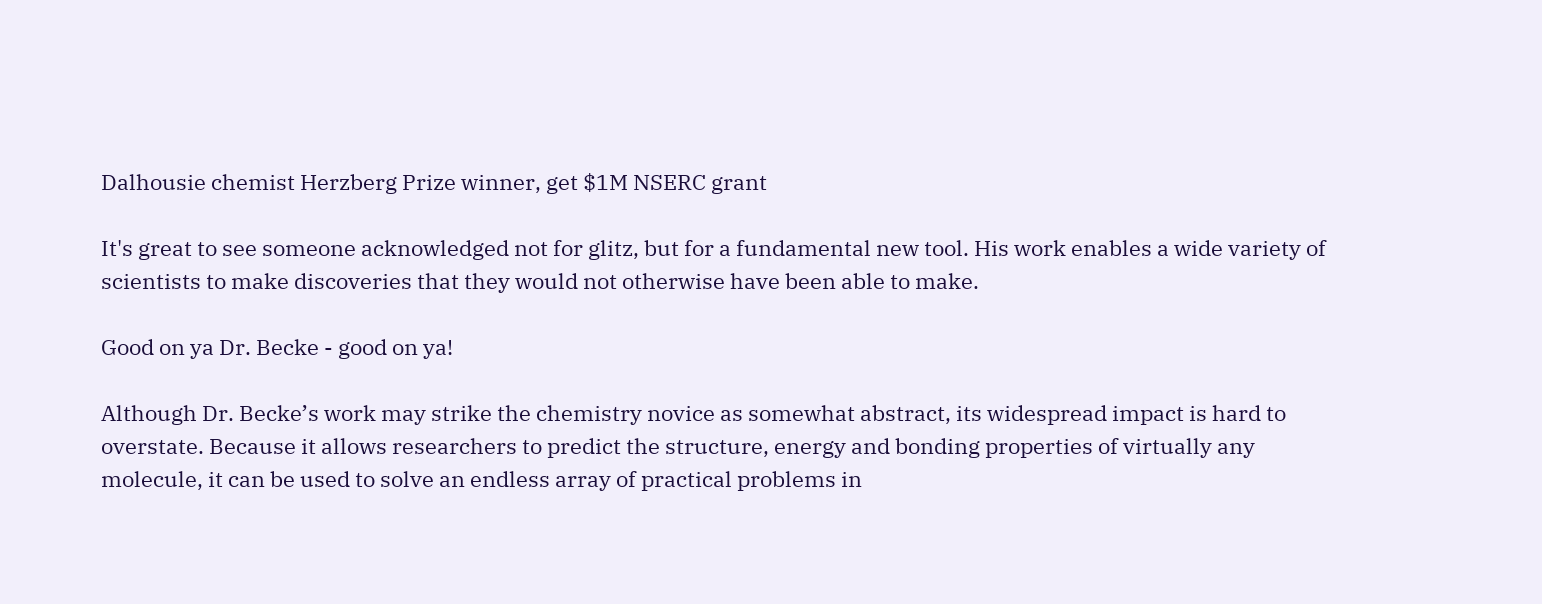Dalhousie chemist Herzberg Prize winner, get $1M NSERC grant

It's great to see someone acknowledged not for glitz, but for a fundamental new tool. His work enables a wide variety of scientists to make discoveries that they would not otherwise have been able to make.

Good on ya Dr. Becke - good on ya!

Although Dr. Becke’s work may strike the chemistry novice as somewhat abstract, its widespread impact is hard to overstate. Because it allows researchers to predict the structure, energy and bonding properties of virtually any molecule, it can be used to solve an endless array of practical problems in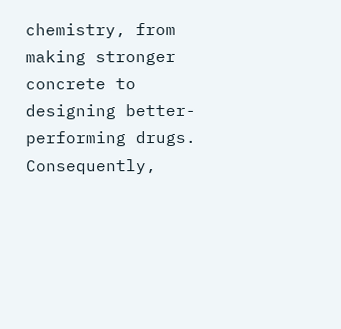chemistry, from making stronger concrete to designing better-performing drugs. Consequently,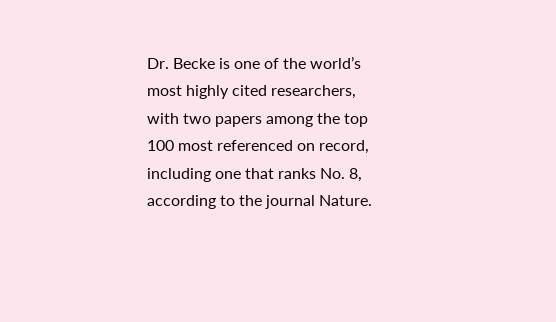Dr. Becke is one of the world’s most highly cited researchers, with two papers among the top 100 most referenced on record, including one that ranks No. 8, according to the journal Nature.